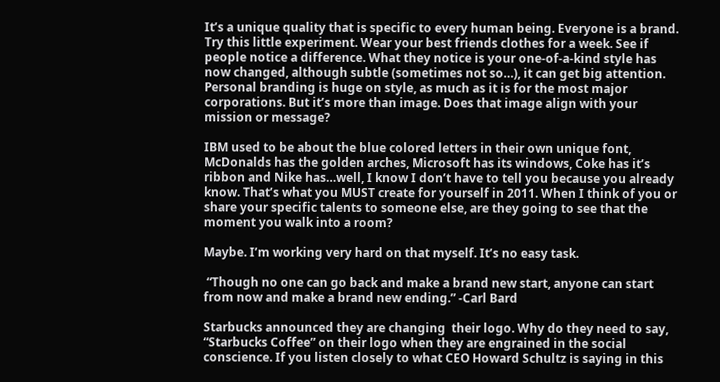It’s a unique quality that is specific to every human being. Everyone is a brand. Try this little experiment. Wear your best friends clothes for a week. See if people notice a difference. What they notice is your one-of-a-kind style has now changed, although subtle (sometimes not so…), it can get big attention. Personal branding is huge on style, as much as it is for the most major corporations. But it’s more than image. Does that image align with your mission or message?

IBM used to be about the blue colored letters in their own unique font, McDonalds has the golden arches, Microsoft has its windows, Coke has it’s ribbon and Nike has…well, I know I don’t have to tell you because you already know. That’s what you MUST create for yourself in 2011. When I think of you or share your specific talents to someone else, are they going to see that the moment you walk into a room?

Maybe. I’m working very hard on that myself. It’s no easy task.

 “Though no one can go back and make a brand new start, anyone can start from now and make a brand new ending.” -Carl Bard

Starbucks announced they are changing  their logo. Why do they need to say, “Starbucks Coffee” on their logo when they are engrained in the social conscience. If you listen closely to what CEO Howard Schultz is saying in this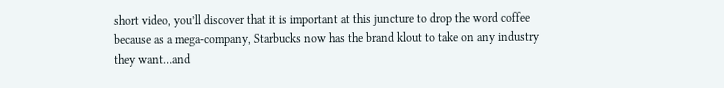short video, you’ll discover that it is important at this juncture to drop the word coffee because as a mega-company, Starbucks now has the brand klout to take on any industry they want…and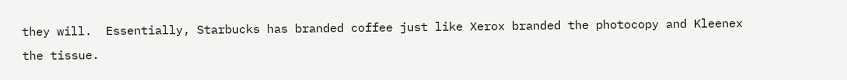they will.  Essentially, Starbucks has branded coffee just like Xerox branded the photocopy and Kleenex the tissue.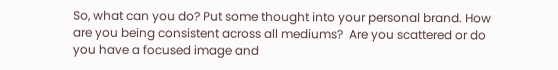So, what can you do? Put some thought into your personal brand. How are you being consistent across all mediums?  Are you scattered or do you have a focused image and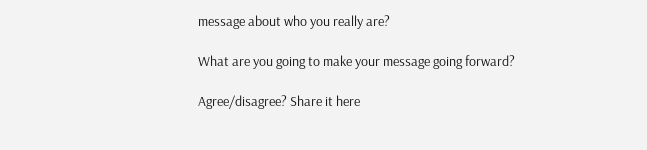message about who you really are?

What are you going to make your message going forward?

Agree/disagree? Share it here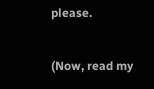please.

(Now, read my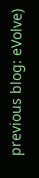previous blog: eVolve)